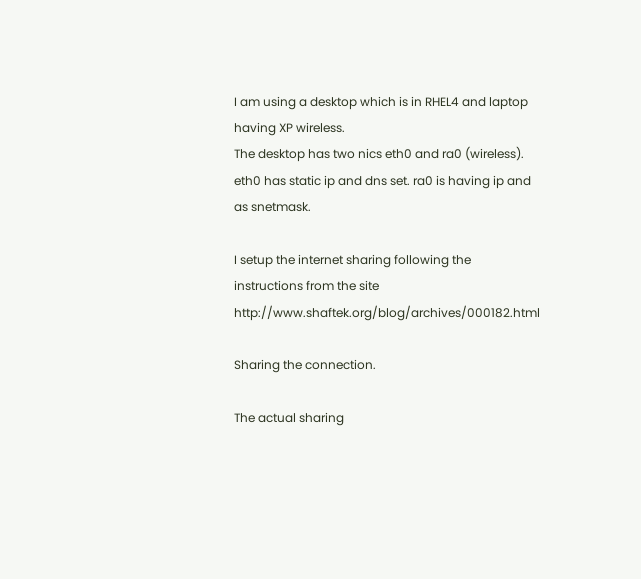I am using a desktop which is in RHEL4 and laptop having XP wireless.
The desktop has two nics eth0 and ra0 (wireless). eth0 has static ip and dns set. ra0 is having ip and as snetmask.

I setup the internet sharing following the instructions from the site http://www.shaftek.org/blog/archives/000182.html

Sharing the connection.

The actual sharing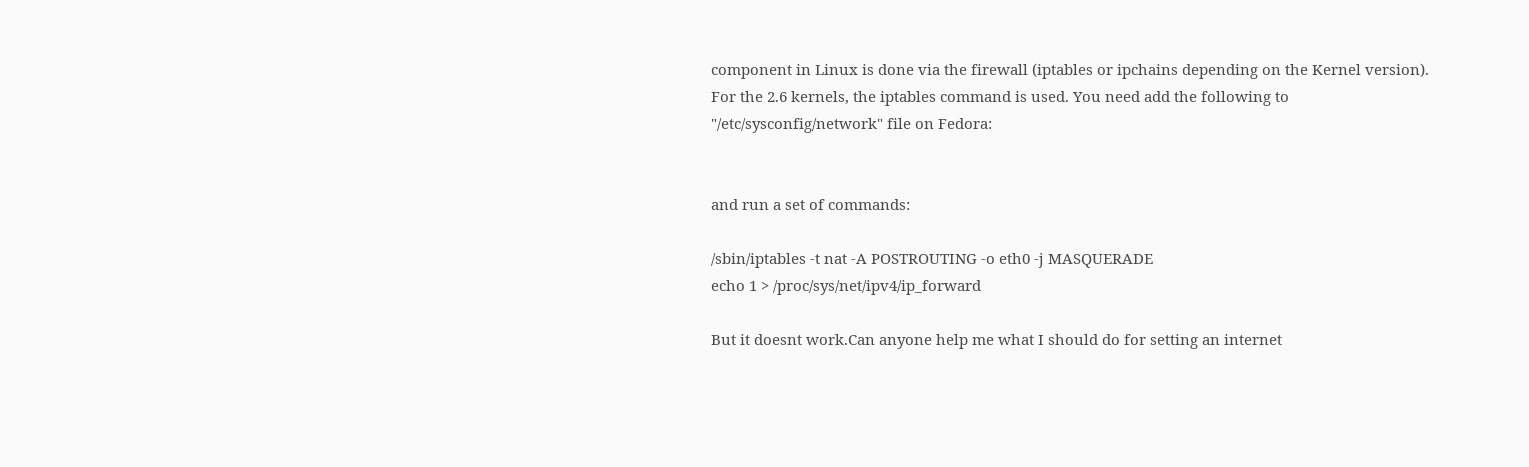component in Linux is done via the firewall (iptables or ipchains depending on the Kernel version). For the 2.6 kernels, the iptables command is used. You need add the following to "/etc/sysconfig/network" file on Fedora:


and run a set of commands:

/sbin/iptables -t nat -A POSTROUTING -o eth0 -j MASQUERADE
echo 1 > /proc/sys/net/ipv4/ip_forward

But it doesnt work.Can anyone help me what I should do for setting an internet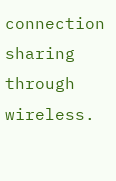connection sharing through wireless.